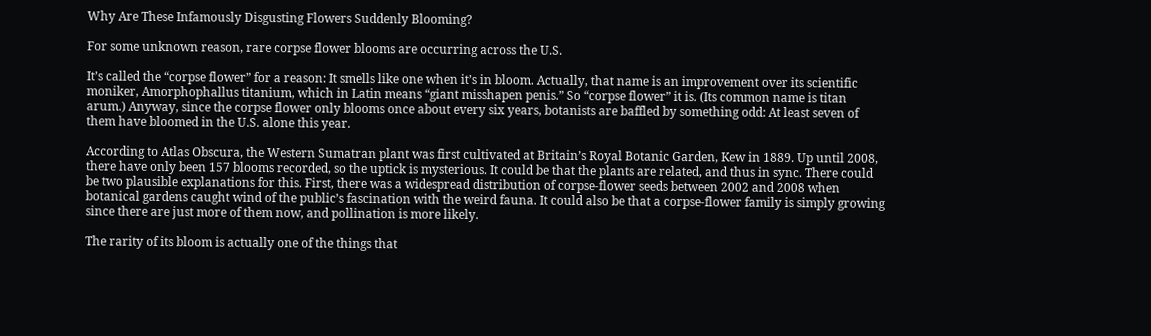Why Are These Infamously Disgusting Flowers Suddenly Blooming?

For some unknown reason, rare corpse flower blooms are occurring across the U.S.

It’s called the “corpse flower” for a reason: It smells like one when it’s in bloom. Actually, that name is an improvement over its scientific moniker, Amorphophallus titanium, which in Latin means “giant misshapen penis.” So “corpse flower” it is. (Its common name is titan arum.) Anyway, since the corpse flower only blooms once about every six years, botanists are baffled by something odd: At least seven of them have bloomed in the U.S. alone this year.

According to Atlas Obscura, the Western Sumatran plant was first cultivated at Britain’s Royal Botanic Garden, Kew in 1889. Up until 2008, there have only been 157 blooms recorded, so the uptick is mysterious. It could be that the plants are related, and thus in sync. There could be two plausible explanations for this. First, there was a widespread distribution of corpse-flower seeds between 2002 and 2008 when botanical gardens caught wind of the public’s fascination with the weird fauna. It could also be that a corpse-flower family is simply growing since there are just more of them now, and pollination is more likely.

The rarity of its bloom is actually one of the things that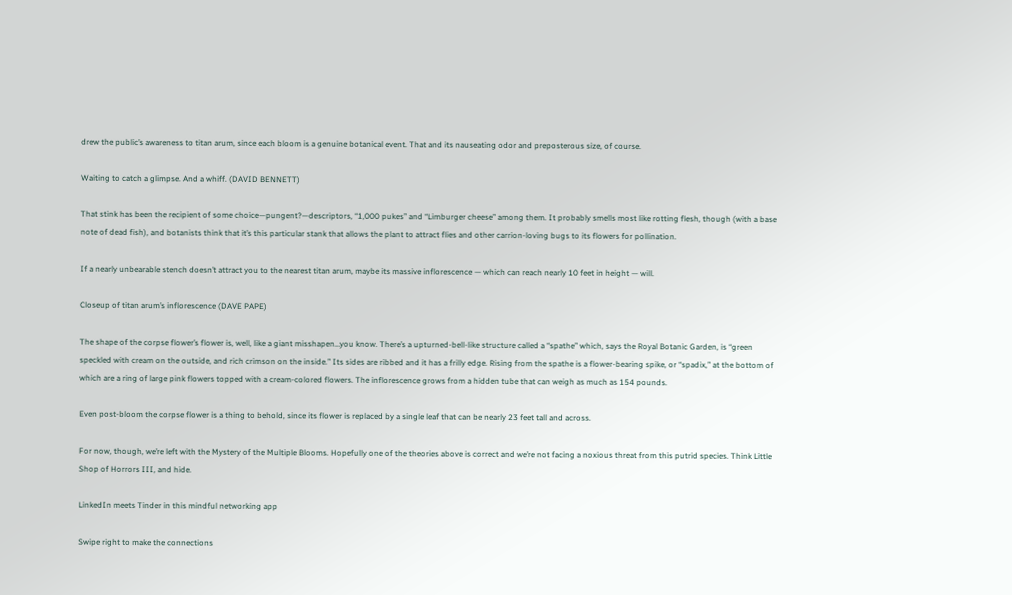drew the public’s awareness to titan arum, since each bloom is a genuine botanical event. That and its nauseating odor and preposterous size, of course.

Waiting to catch a glimpse. And a whiff. (DAVID BENNETT)

That stink has been the recipient of some choice—pungent?—descriptors, “1,000 pukes” and “Limburger cheese” among them. It probably smells most like rotting flesh, though (with a base note of dead fish), and botanists think that it’s this particular stank that allows the plant to attract flies and other carrion-loving bugs to its flowers for pollination.

If a nearly unbearable stench doesn’t attract you to the nearest titan arum, maybe its massive inflorescence — which can reach nearly 10 feet in height — will.

Closeup of titan arum’s inflorescence (DAVE PAPE)

The shape of the corpse flower’s flower is, well, like a giant misshapen…you know. There’s a upturned-bell-like structure called a “spathe” which, says the Royal Botanic Garden, is “green speckled with cream on the outside, and rich crimson on the inside.” Its sides are ribbed and it has a frilly edge. Rising from the spathe is a flower-bearing spike, or “spadix,” at the bottom of which are a ring of large pink flowers topped with a cream-colored flowers. The inflorescence grows from a hidden tube that can weigh as much as 154 pounds.

Even post-bloom the corpse flower is a thing to behold, since its flower is replaced by a single leaf that can be nearly 23 feet tall and across.

For now, though, we’re left with the Mystery of the Multiple Blooms. Hopefully one of the theories above is correct and we’re not facing a noxious threat from this putrid species. Think Little Shop of Horrors III, and hide.

LinkedIn meets Tinder in this mindful networking app

Swipe right to make the connections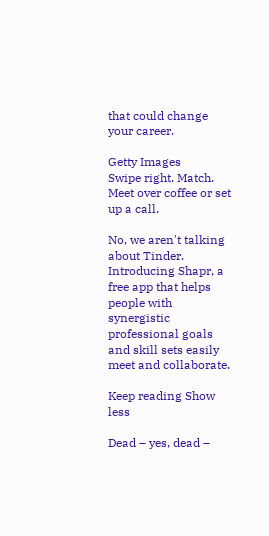that could change your career.

Getty Images
Swipe right. Match. Meet over coffee or set up a call.

No, we aren't talking about Tinder. Introducing Shapr, a free app that helps people with synergistic professional goals and skill sets easily meet and collaborate.

Keep reading Show less

Dead – yes, dead –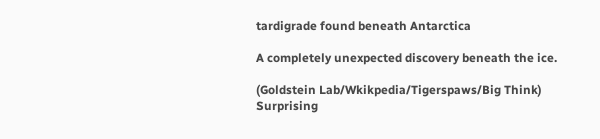tardigrade found beneath Antarctica

A completely unexpected discovery beneath the ice.

(Goldstein Lab/Wkikpedia/Tigerspaws/Big Think)
Surprising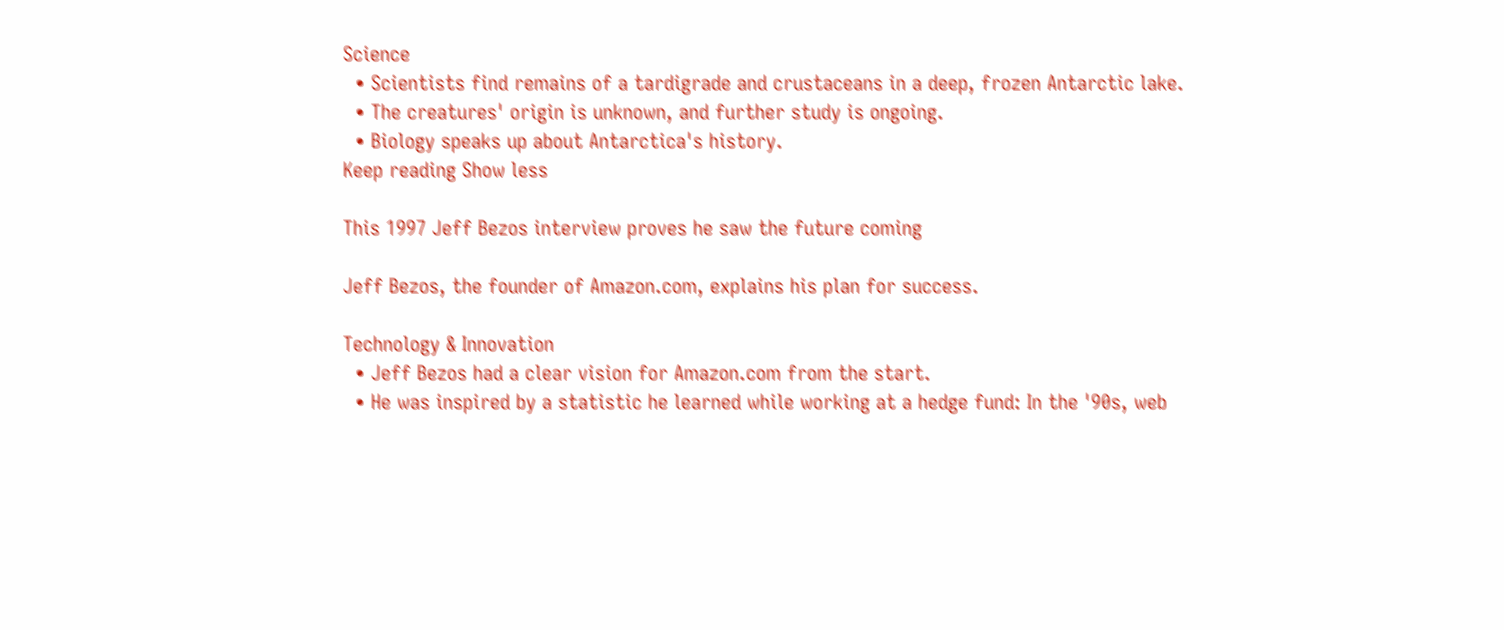Science
  • Scientists find remains of a tardigrade and crustaceans in a deep, frozen Antarctic lake.
  • The creatures' origin is unknown, and further study is ongoing.
  • Biology speaks up about Antarctica's history.
Keep reading Show less

This 1997 Jeff Bezos interview proves he saw the future coming

Jeff Bezos, the founder of Amazon.com, explains his plan for success.

Technology & Innovation
  • Jeff Bezos had a clear vision for Amazon.com from the start.
  • He was inspired by a statistic he learned while working at a hedge fund: In the '90s, web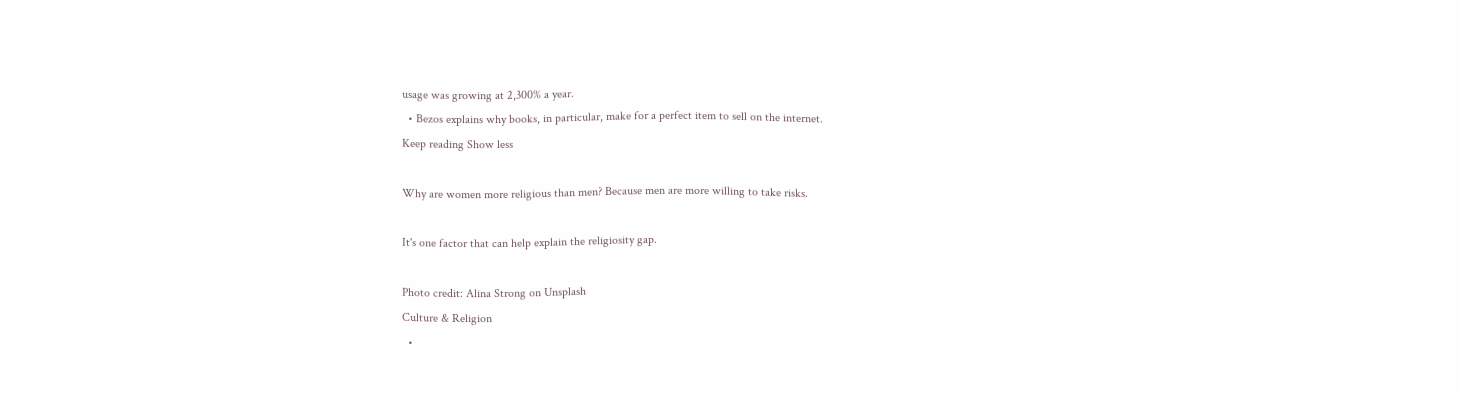usage was growing at 2,300% a year.
  • Bezos explains why books, in particular, make for a perfect item to sell on the internet.
Keep reading Show less

Why are women more religious than men? Because men are more willing to take risks.

It's one factor that can help explain the religiosity gap.

Photo credit: Alina Strong on Unsplash
Culture & Religion
  •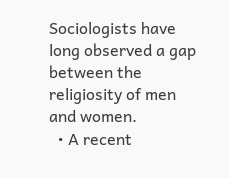Sociologists have long observed a gap between the religiosity of men and women.
  • A recent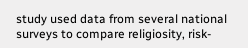study used data from several national surveys to compare religiosity, risk-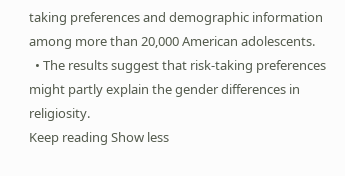taking preferences and demographic information among more than 20,000 American adolescents.
  • The results suggest that risk-taking preferences might partly explain the gender differences in religiosity.
Keep reading Show less